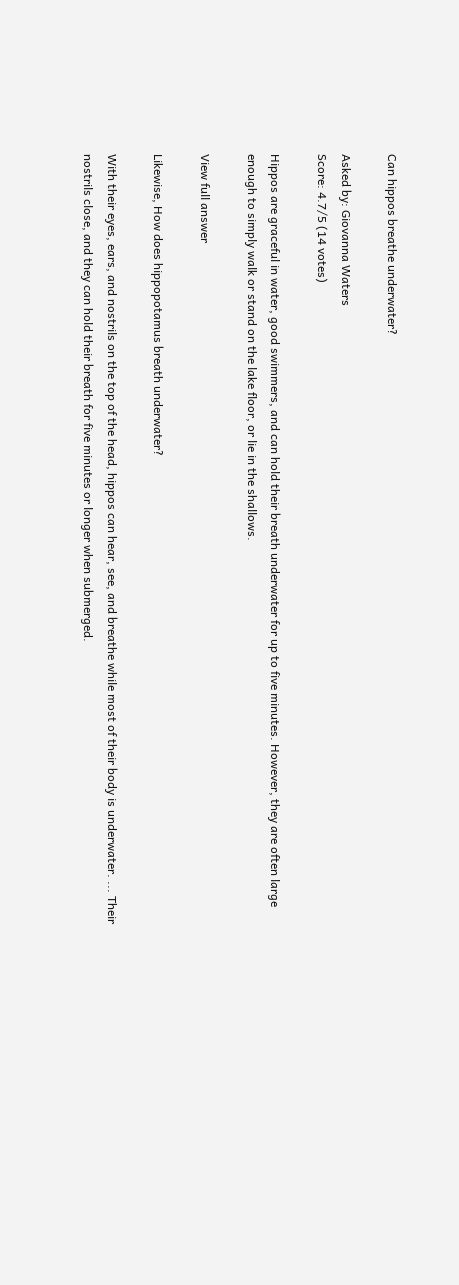Can hippos breathe underwater?

Asked by: Giovanna Waters
Score: 4.7/5 (14 votes)

Hippos are graceful in water, good swimmers, and can hold their breath underwater for up to five minutes. However, they are often large enough to simply walk or stand on the lake floor, or lie in the shallows.

View full answer

Likewise, How does hippopotamus breath underwater?

With their eyes, ears, and nostrils on the top of the head, hippos can hear, see, and breathe while most of their body is underwater. ... Their nostrils close, and they can hold their breath for five minutes or longer when submerged.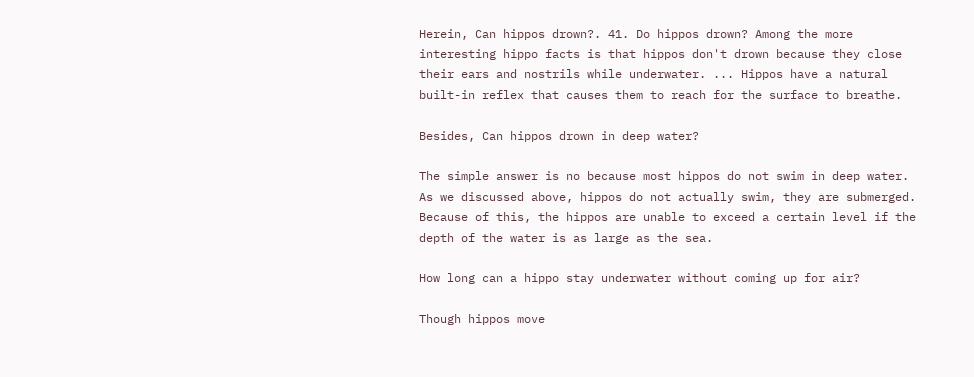Herein, Can hippos drown?. 41. Do hippos drown? Among the more interesting hippo facts is that hippos don't drown because they close their ears and nostrils while underwater. ... Hippos have a natural built-in reflex that causes them to reach for the surface to breathe.

Besides, Can hippos drown in deep water?

The simple answer is no because most hippos do not swim in deep water. As we discussed above, hippos do not actually swim, they are submerged. Because of this, the hippos are unable to exceed a certain level if the depth of the water is as large as the sea.

How long can a hippo stay underwater without coming up for air?

Though hippos move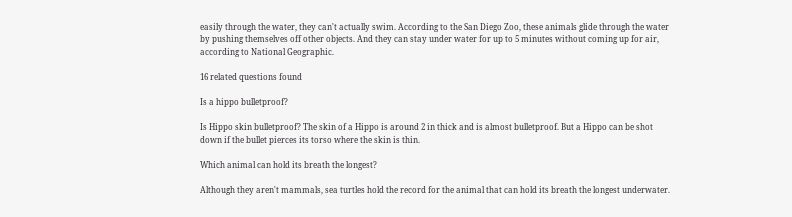easily through the water, they can't actually swim. According to the San Diego Zoo, these animals glide through the water by pushing themselves off other objects. And they can stay under water for up to 5 minutes without coming up for air, according to National Geographic.

16 related questions found

Is a hippo bulletproof?

Is Hippo skin bulletproof? The skin of a Hippo is around 2 in thick and is almost bulletproof. But a Hippo can be shot down if the bullet pierces its torso where the skin is thin.

Which animal can hold its breath the longest?

Although they aren't mammals, sea turtles hold the record for the animal that can hold its breath the longest underwater.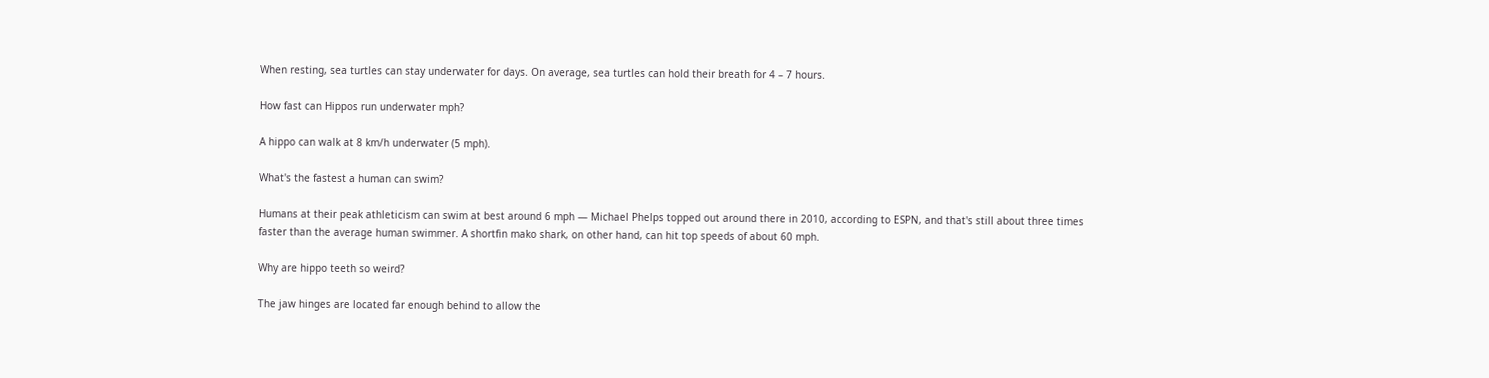When resting, sea turtles can stay underwater for days. On average, sea turtles can hold their breath for 4 – 7 hours.

How fast can Hippos run underwater mph?

A hippo can walk at 8 km/h underwater (5 mph).

What's the fastest a human can swim?

Humans at their peak athleticism can swim at best around 6 mph — Michael Phelps topped out around there in 2010, according to ESPN, and that's still about three times faster than the average human swimmer. A shortfin mako shark, on other hand, can hit top speeds of about 60 mph.

Why are hippo teeth so weird?

The jaw hinges are located far enough behind to allow the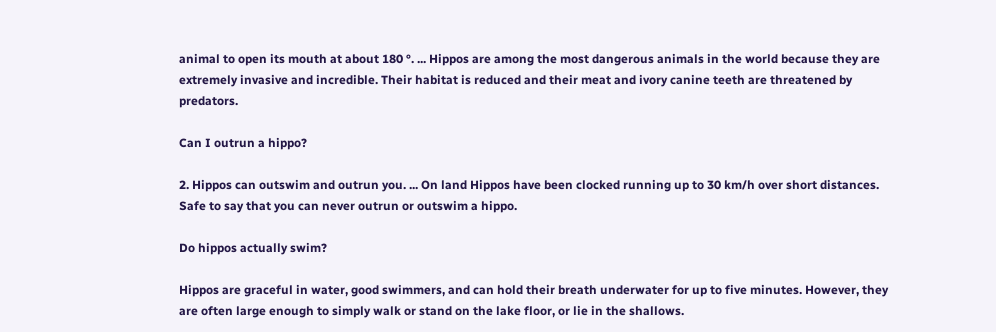animal to open its mouth at about 180 °. ... Hippos are among the most dangerous animals in the world because they are extremely invasive and incredible. Their habitat is reduced and their meat and ivory canine teeth are threatened by predators.

Can I outrun a hippo?

2. Hippos can outswim and outrun you. ... On land Hippos have been clocked running up to 30 km/h over short distances. Safe to say that you can never outrun or outswim a hippo.

Do hippos actually swim?

Hippos are graceful in water, good swimmers, and can hold their breath underwater for up to five minutes. However, they are often large enough to simply walk or stand on the lake floor, or lie in the shallows.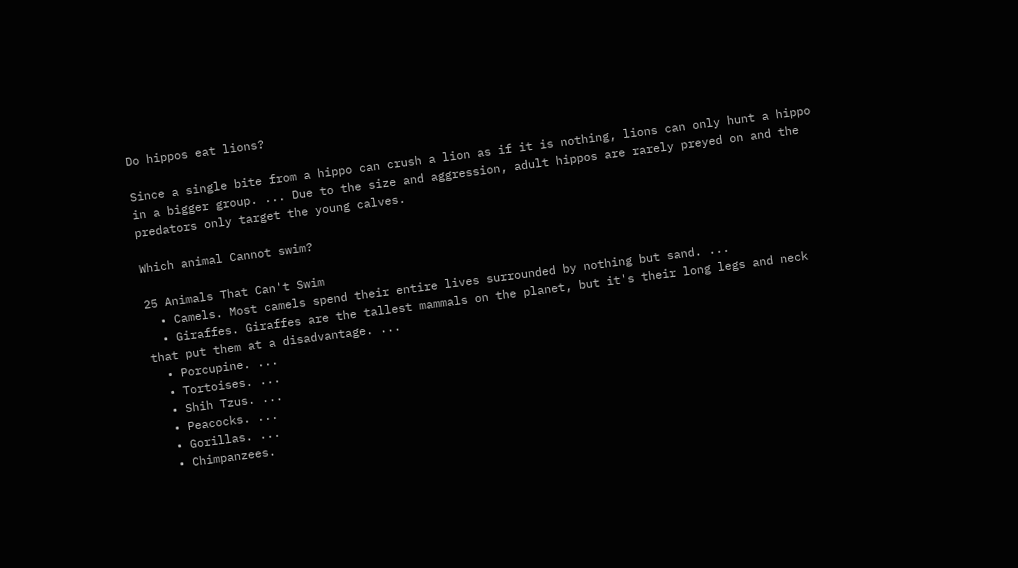Do hippos eat lions?

Since a single bite from a hippo can crush a lion as if it is nothing, lions can only hunt a hippo in a bigger group. ... Due to the size and aggression, adult hippos are rarely preyed on and the predators only target the young calves.

Which animal Cannot swim?

25 Animals That Can't Swim
  • Camels. Most camels spend their entire lives surrounded by nothing but sand. ...
  • Giraffes. Giraffes are the tallest mammals on the planet, but it's their long legs and neck that put them at a disadvantage. ...
  • Porcupine. ...
  • Tortoises. ...
  • Shih Tzus. ...
  • Peacocks. ...
  • Gorillas. ...
  • Chimpanzees.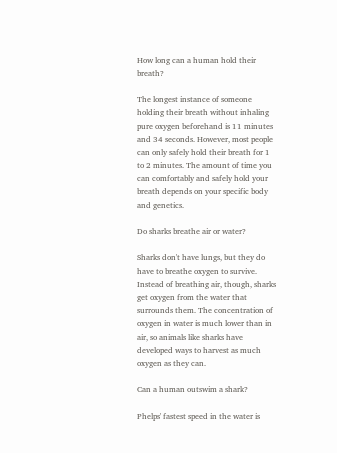How long can a human hold their breath?

The longest instance of someone holding their breath without inhaling pure oxygen beforehand is 11 minutes and 34 seconds. However, most people can only safely hold their breath for 1 to 2 minutes. The amount of time you can comfortably and safely hold your breath depends on your specific body and genetics.

Do sharks breathe air or water?

Sharks don't have lungs, but they do have to breathe oxygen to survive. Instead of breathing air, though, sharks get oxygen from the water that surrounds them. The concentration of oxygen in water is much lower than in air, so animals like sharks have developed ways to harvest as much oxygen as they can.

Can a human outswim a shark?

Phelps' fastest speed in the water is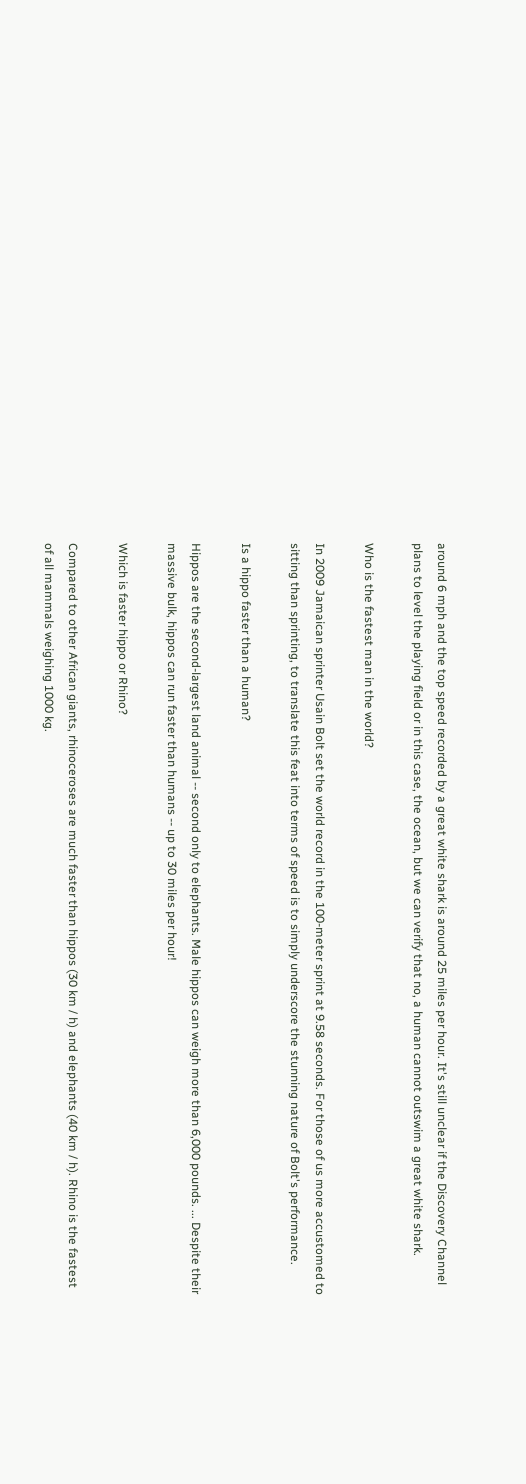around 6 mph and the top speed recorded by a great white shark is around 25 miles per hour. It's still unclear if the Discovery Channel plans to level the playing field or in this case, the ocean, but we can verify that no, a human cannot outswim a great white shark.

Who is the fastest man in the world?

In 2009 Jamaican sprinter Usain Bolt set the world record in the 100-meter sprint at 9.58 seconds. For those of us more accustomed to sitting than sprinting, to translate this feat into terms of speed is to simply underscore the stunning nature of Bolt's performance.

Is a hippo faster than a human?

Hippos are the second-largest land animal -- second only to elephants. Male hippos can weigh more than 6,000 pounds. ... Despite their massive bulk, hippos can run faster than humans -- up to 30 miles per hour!

Which is faster hippo or Rhino?

Compared to other African giants, rhinoceroses are much faster than hippos (30 km / h) and elephants (40 km / h). Rhino is the fastest of all mammals weighing 1000 kg.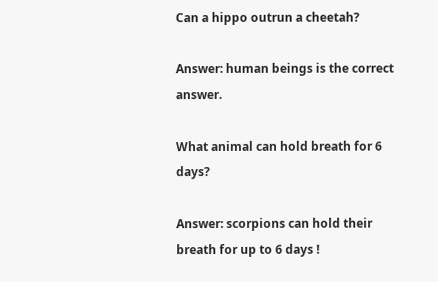Can a hippo outrun a cheetah?

Answer: human beings is the correct answer.

What animal can hold breath for 6 days?

Answer: scorpions can hold their breath for up to 6 days !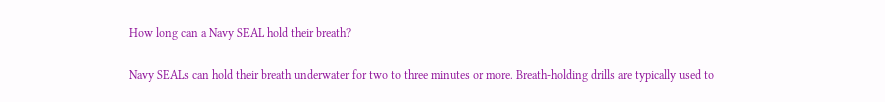How long can a Navy SEAL hold their breath?

Navy SEALs can hold their breath underwater for two to three minutes or more. Breath-holding drills are typically used to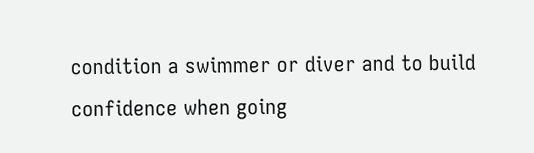condition a swimmer or diver and to build confidence when going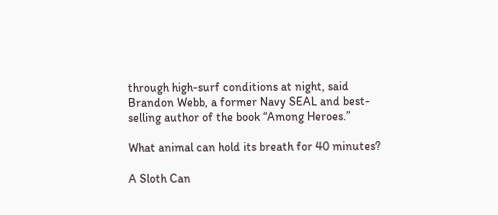through high-surf conditions at night, said Brandon Webb, a former Navy SEAL and best-selling author of the book “Among Heroes.”

What animal can hold its breath for 40 minutes?

A Sloth Can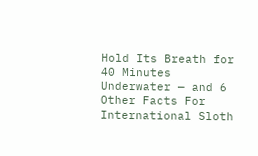Hold Its Breath for 40 Minutes Underwater — and 6 Other Facts For International Sloth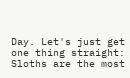Day. Let's just get one thing straight: Sloths are the most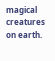magical creatures on earth.